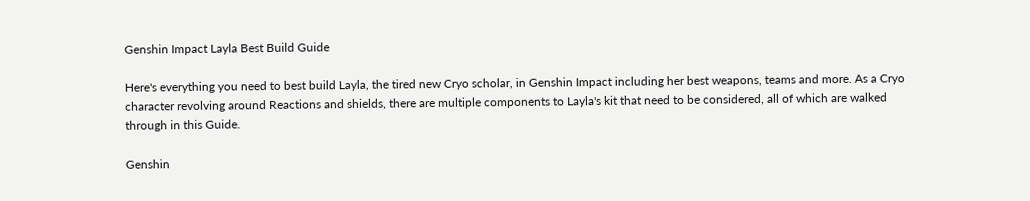Genshin Impact Layla Best Build Guide

Here's everything you need to best build Layla, the tired new Cryo scholar, in Genshin Impact including her best weapons, teams and more. As a Cryo character revolving around Reactions and shields, there are multiple components to Layla's kit that need to be considered, all of which are walked through in this Guide.

Genshin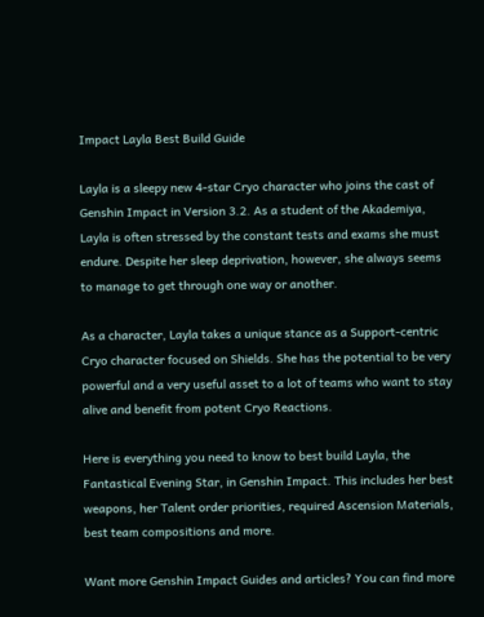Impact Layla Best Build Guide

Layla is a sleepy new 4-star Cryo character who joins the cast of Genshin Impact in Version 3.2. As a student of the Akademiya, Layla is often stressed by the constant tests and exams she must endure. Despite her sleep deprivation, however, she always seems to manage to get through one way or another.

As a character, Layla takes a unique stance as a Support-centric Cryo character focused on Shields. She has the potential to be very powerful and a very useful asset to a lot of teams who want to stay alive and benefit from potent Cryo Reactions.

Here is everything you need to know to best build Layla, the Fantastical Evening Star, in Genshin Impact. This includes her best weapons, her Talent order priorities, required Ascension Materials, best team compositions and more.

Want more Genshin Impact Guides and articles? You can find more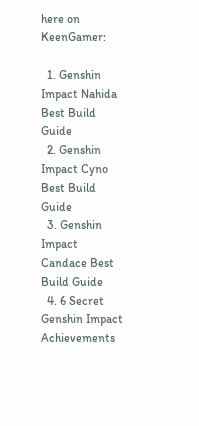here on KeenGamer:

  1. Genshin Impact Nahida Best Build Guide
  2. Genshin Impact Cyno Best Build Guide
  3. Genshin Impact Candace Best Build Guide
  4. 6 Secret Genshin Impact Achievements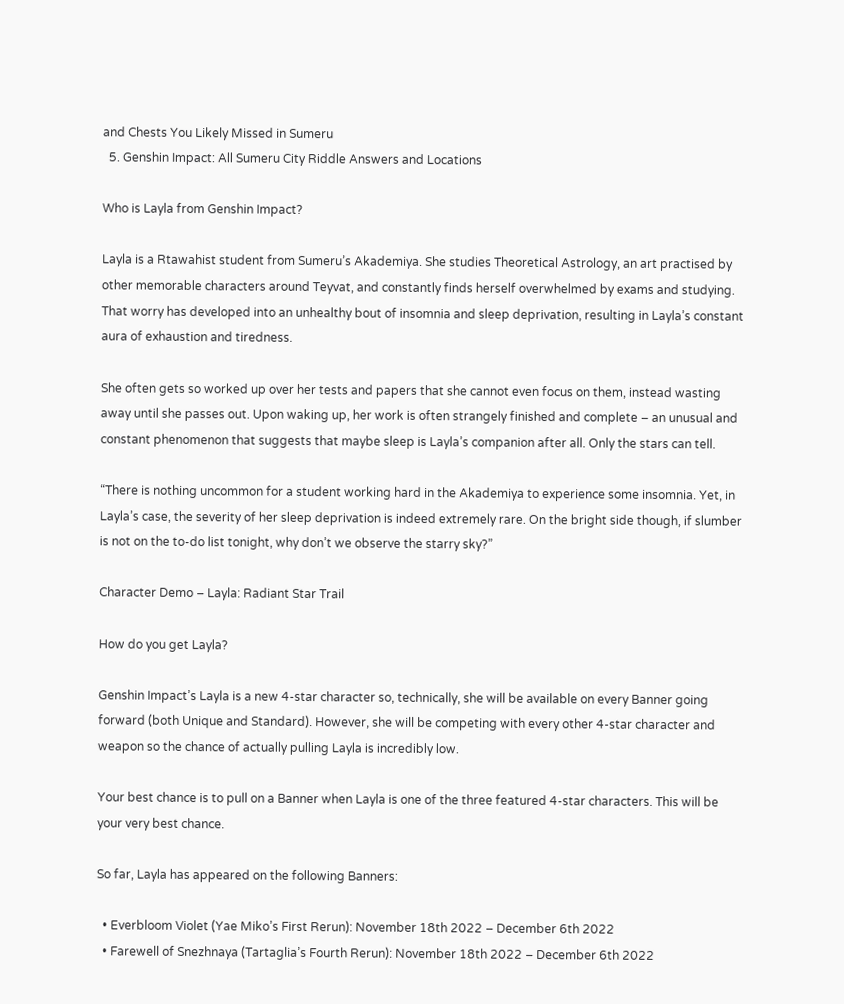and Chests You Likely Missed in Sumeru
  5. Genshin Impact: All Sumeru City Riddle Answers and Locations

Who is Layla from Genshin Impact?

Layla is a Rtawahist student from Sumeru’s Akademiya. She studies Theoretical Astrology, an art practised by other memorable characters around Teyvat, and constantly finds herself overwhelmed by exams and studying. That worry has developed into an unhealthy bout of insomnia and sleep deprivation, resulting in Layla’s constant aura of exhaustion and tiredness.

She often gets so worked up over her tests and papers that she cannot even focus on them, instead wasting away until she passes out. Upon waking up, her work is often strangely finished and complete – an unusual and constant phenomenon that suggests that maybe sleep is Layla’s companion after all. Only the stars can tell.

“There is nothing uncommon for a student working hard in the Akademiya to experience some insomnia. Yet, in Layla’s case, the severity of her sleep deprivation is indeed extremely rare. On the bright side though, if slumber is not on the to-do list tonight, why don’t we observe the starry sky?”

Character Demo – Layla: Radiant Star Trail

How do you get Layla?

Genshin Impact’s Layla is a new 4-star character so, technically, she will be available on every Banner going forward (both Unique and Standard). However, she will be competing with every other 4-star character and weapon so the chance of actually pulling Layla is incredibly low.

Your best chance is to pull on a Banner when Layla is one of the three featured 4-star characters. This will be your very best chance.

So far, Layla has appeared on the following Banners:

  • Everbloom Violet (Yae Miko’s First Rerun): November 18th 2022 – December 6th 2022
  • Farewell of Snezhnaya (Tartaglia’s Fourth Rerun): November 18th 2022 – December 6th 2022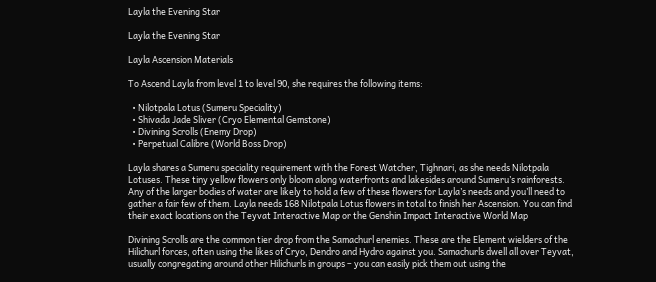Layla the Evening Star

Layla the Evening Star

Layla Ascension Materials

To Ascend Layla from level 1 to level 90, she requires the following items:

  • Nilotpala Lotus (Sumeru Speciality)
  • Shivada Jade Sliver (Cryo Elemental Gemstone)
  • Divining Scrolls (Enemy Drop)
  • Perpetual Calibre (World Boss Drop)

Layla shares a Sumeru speciality requirement with the Forest Watcher, Tighnari, as she needs Nilotpala Lotuses. These tiny yellow flowers only bloom along waterfronts and lakesides around Sumeru’s rainforests. Any of the larger bodies of water are likely to hold a few of these flowers for Layla’s needs and you’ll need to gather a fair few of them. Layla needs 168 Nilotpala Lotus flowers in total to finish her Ascension. You can find their exact locations on the Teyvat Interactive Map or the Genshin Impact Interactive World Map

Divining Scrolls are the common tier drop from the Samachurl enemies. These are the Element wielders of the Hilichurl forces, often using the likes of Cryo, Dendro and Hydro against you. Samachurls dwell all over Teyvat, usually congregating around other Hilichurls in groups – you can easily pick them out using the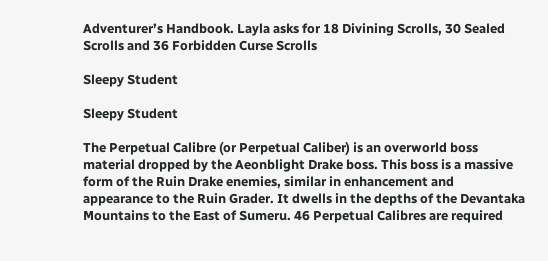Adventurer’s Handbook. Layla asks for 18 Divining Scrolls, 30 Sealed Scrolls and 36 Forbidden Curse Scrolls

Sleepy Student

Sleepy Student

The Perpetual Calibre (or Perpetual Caliber) is an overworld boss material dropped by the Aeonblight Drake boss. This boss is a massive form of the Ruin Drake enemies, similar in enhancement and appearance to the Ruin Grader. It dwells in the depths of the Devantaka Mountains to the East of Sumeru. 46 Perpetual Calibres are required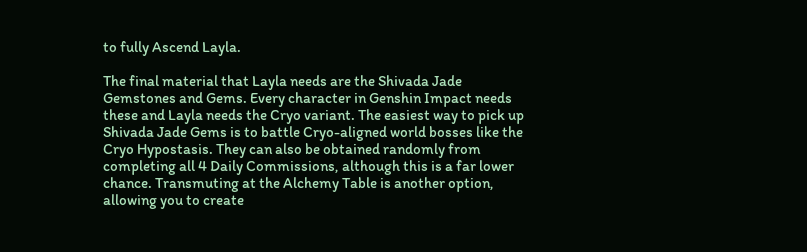to fully Ascend Layla.

The final material that Layla needs are the Shivada Jade Gemstones and Gems. Every character in Genshin Impact needs these and Layla needs the Cryo variant. The easiest way to pick up Shivada Jade Gems is to battle Cryo-aligned world bosses like the Cryo Hypostasis. They can also be obtained randomly from completing all 4 Daily Commissions, although this is a far lower chance. Transmuting at the Alchemy Table is another option, allowing you to create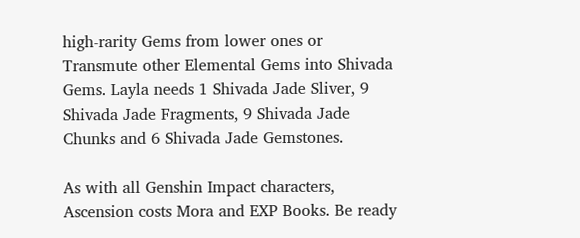high-rarity Gems from lower ones or Transmute other Elemental Gems into Shivada Gems. Layla needs 1 Shivada Jade Sliver, 9 Shivada Jade Fragments, 9 Shivada Jade Chunks and 6 Shivada Jade Gemstones.

As with all Genshin Impact characters, Ascension costs Mora and EXP Books. Be ready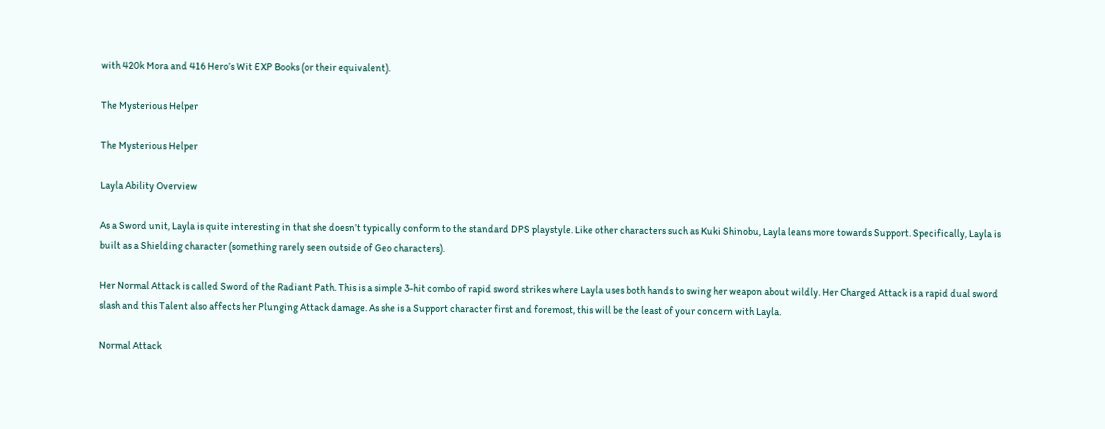with 420k Mora and 416 Hero’s Wit EXP Books (or their equivalent).

The Mysterious Helper

The Mysterious Helper

Layla Ability Overview

As a Sword unit, Layla is quite interesting in that she doesn’t typically conform to the standard DPS playstyle. Like other characters such as Kuki Shinobu, Layla leans more towards Support. Specifically, Layla is built as a Shielding character (something rarely seen outside of Geo characters).

Her Normal Attack is called Sword of the Radiant Path. This is a simple 3-hit combo of rapid sword strikes where Layla uses both hands to swing her weapon about wildly. Her Charged Attack is a rapid dual sword slash and this Talent also affects her Plunging Attack damage. As she is a Support character first and foremost, this will be the least of your concern with Layla.

Normal Attack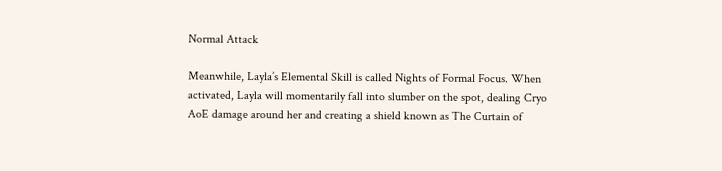Normal Attack

Meanwhile, Layla’s Elemental Skill is called Nights of Formal Focus. When activated, Layla will momentarily fall into slumber on the spot, dealing Cryo AoE damage around her and creating a shield known as The Curtain of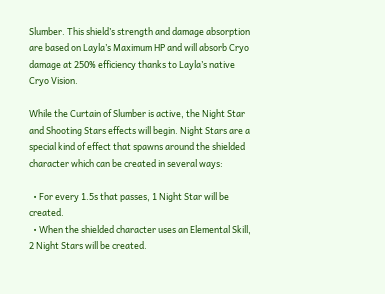Slumber. This shield’s strength and damage absorption are based on Layla’s Maximum HP and will absorb Cryo damage at 250% efficiency thanks to Layla’s native Cryo Vision.

While the Curtain of Slumber is active, the Night Star and Shooting Stars effects will begin. Night Stars are a special kind of effect that spawns around the shielded character which can be created in several ways:

  • For every 1.5s that passes, 1 Night Star will be created.
  • When the shielded character uses an Elemental Skill, 2 Night Stars will be created.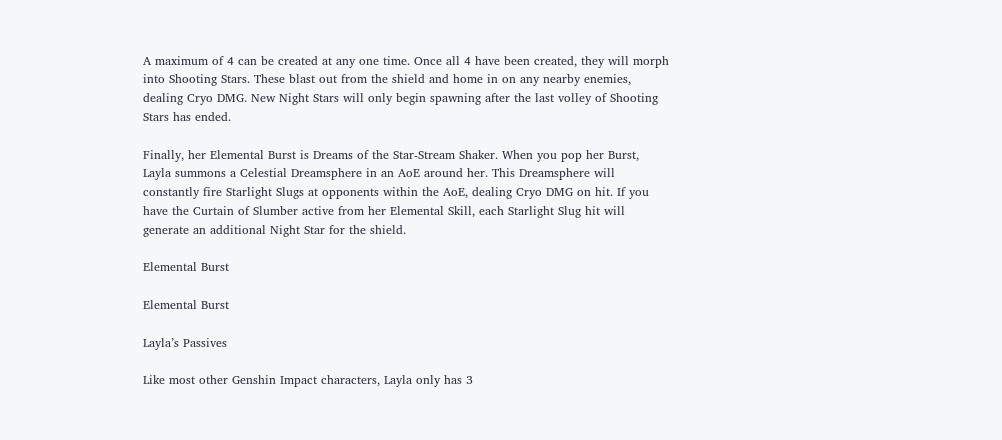A maximum of 4 can be created at any one time. Once all 4 have been created, they will morph into Shooting Stars. These blast out from the shield and home in on any nearby enemies, dealing Cryo DMG. New Night Stars will only begin spawning after the last volley of Shooting Stars has ended.

Finally, her Elemental Burst is Dreams of the Star-Stream Shaker. When you pop her Burst, Layla summons a Celestial Dreamsphere in an AoE around her. This Dreamsphere will constantly fire Starlight Slugs at opponents within the AoE, dealing Cryo DMG on hit. If you have the Curtain of Slumber active from her Elemental Skill, each Starlight Slug hit will generate an additional Night Star for the shield.

Elemental Burst

Elemental Burst

Layla’s Passives

Like most other Genshin Impact characters, Layla only has 3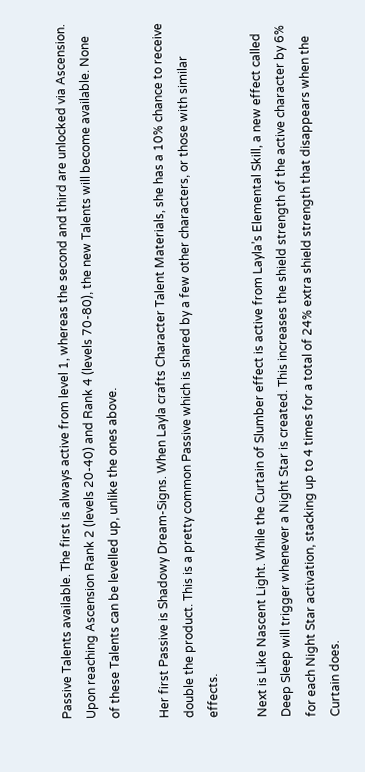Passive Talents available. The first is always active from level 1, whereas the second and third are unlocked via Ascension. Upon reaching Ascension Rank 2 (levels 20-40) and Rank 4 (levels 70-80), the new Talents will become available. None of these Talents can be levelled up, unlike the ones above.

Her first Passive is Shadowy Dream-Signs. When Layla crafts Character Talent Materials, she has a 10% chance to receive double the product. This is a pretty common Passive which is shared by a few other characters, or those with similar effects.

Next is Like Nascent Light. While the Curtain of Slumber effect is active from Layla’s Elemental Skill, a new effect called Deep Sleep will trigger whenever a Night Star is created. This increases the shield strength of the active character by 6% for each Night Star activation, stacking up to 4 times for a total of 24% extra shield strength that disappears when the Curtain does.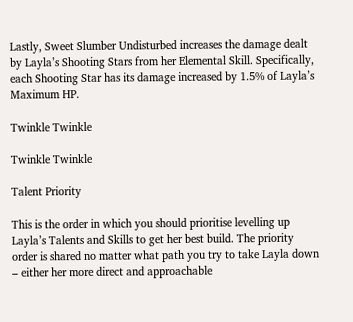Lastly, Sweet Slumber Undisturbed increases the damage dealt by Layla’s Shooting Stars from her Elemental Skill. Specifically, each Shooting Star has its damage increased by 1.5% of Layla’s Maximum HP.

Twinkle Twinkle

Twinkle Twinkle

Talent Priority

This is the order in which you should prioritise levelling up Layla’s Talents and Skills to get her best build. The priority order is shared no matter what path you try to take Layla down – either her more direct and approachable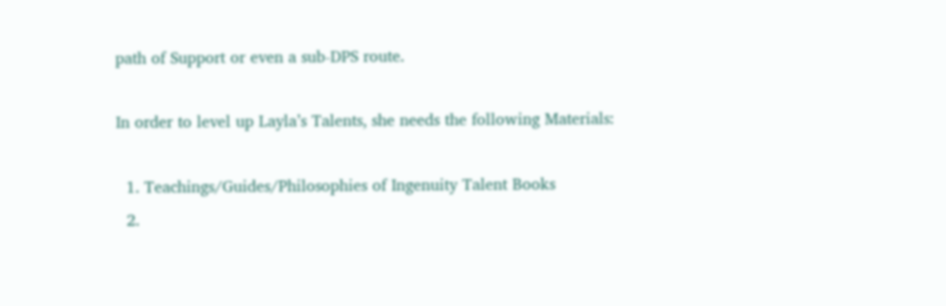path of Support or even a sub-DPS route.

In order to level up Layla’s Talents, she needs the following Materials:

  1. Teachings/Guides/Philosophies of Ingenuity Talent Books
  2.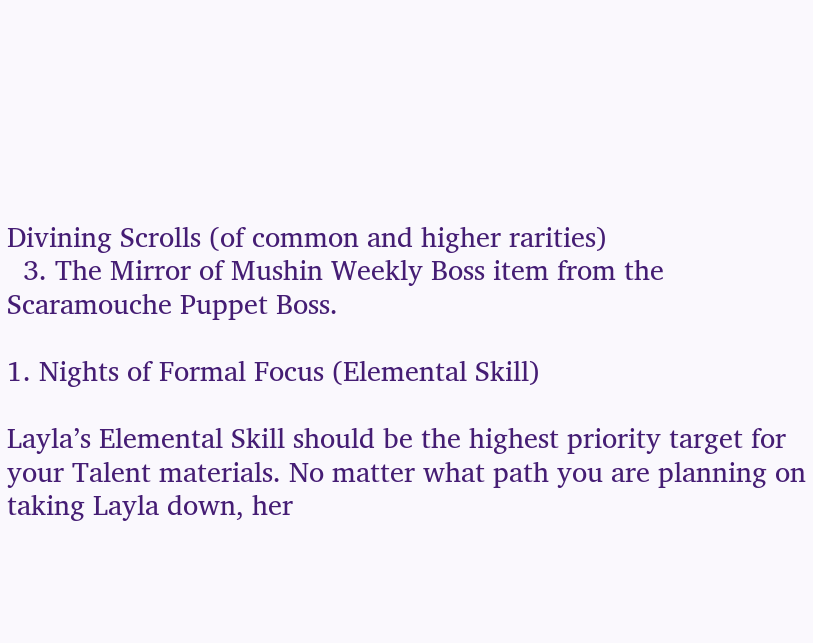Divining Scrolls (of common and higher rarities)
  3. The Mirror of Mushin Weekly Boss item from the Scaramouche Puppet Boss.

1. Nights of Formal Focus (Elemental Skill)

Layla’s Elemental Skill should be the highest priority target for your Talent materials. No matter what path you are planning on taking Layla down, her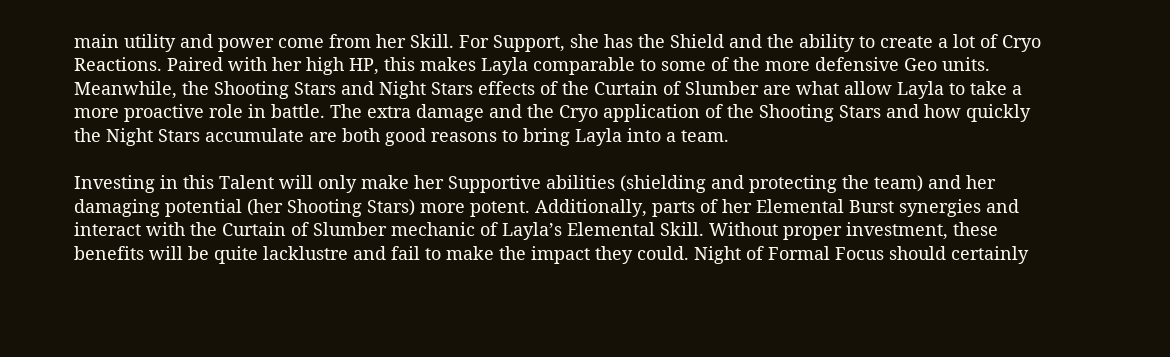main utility and power come from her Skill. For Support, she has the Shield and the ability to create a lot of Cryo Reactions. Paired with her high HP, this makes Layla comparable to some of the more defensive Geo units. Meanwhile, the Shooting Stars and Night Stars effects of the Curtain of Slumber are what allow Layla to take a more proactive role in battle. The extra damage and the Cryo application of the Shooting Stars and how quickly the Night Stars accumulate are both good reasons to bring Layla into a team.

Investing in this Talent will only make her Supportive abilities (shielding and protecting the team) and her damaging potential (her Shooting Stars) more potent. Additionally, parts of her Elemental Burst synergies and interact with the Curtain of Slumber mechanic of Layla’s Elemental Skill. Without proper investment, these benefits will be quite lacklustre and fail to make the impact they could. Night of Formal Focus should certainly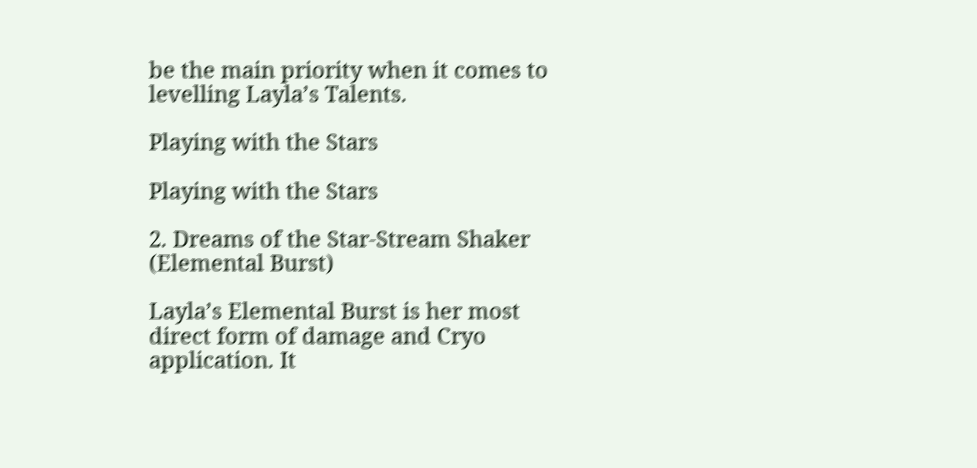be the main priority when it comes to levelling Layla’s Talents.

Playing with the Stars

Playing with the Stars

2. Dreams of the Star-Stream Shaker (Elemental Burst)

Layla’s Elemental Burst is her most direct form of damage and Cryo application. It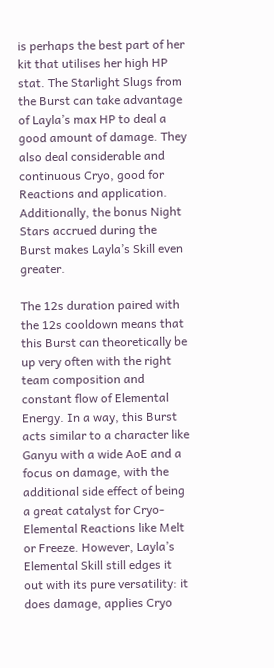is perhaps the best part of her kit that utilises her high HP stat. The Starlight Slugs from the Burst can take advantage of Layla’s max HP to deal a good amount of damage. They also deal considerable and continuous Cryo, good for Reactions and application. Additionally, the bonus Night Stars accrued during the Burst makes Layla’s Skill even greater.

The 12s duration paired with the 12s cooldown means that this Burst can theoretically be up very often with the right team composition and constant flow of Elemental Energy. In a way, this Burst acts similar to a character like Ganyu with a wide AoE and a focus on damage, with the additional side effect of being a great catalyst for Cryo-Elemental Reactions like Melt or Freeze. However, Layla’s Elemental Skill still edges it out with its pure versatility: it does damage, applies Cryo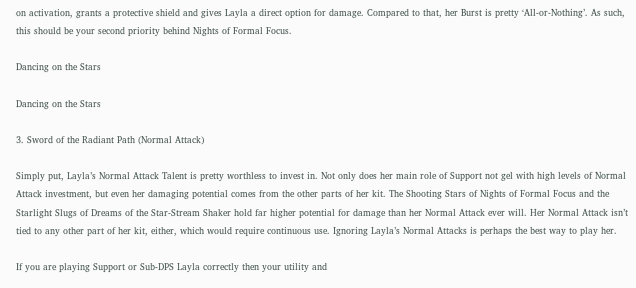on activation, grants a protective shield and gives Layla a direct option for damage. Compared to that, her Burst is pretty ‘All-or-Nothing’. As such, this should be your second priority behind Nights of Formal Focus.

Dancing on the Stars

Dancing on the Stars

3. Sword of the Radiant Path (Normal Attack)

Simply put, Layla’s Normal Attack Talent is pretty worthless to invest in. Not only does her main role of Support not gel with high levels of Normal Attack investment, but even her damaging potential comes from the other parts of her kit. The Shooting Stars of Nights of Formal Focus and the Starlight Slugs of Dreams of the Star-Stream Shaker hold far higher potential for damage than her Normal Attack ever will. Her Normal Attack isn’t tied to any other part of her kit, either, which would require continuous use. Ignoring Layla’s Normal Attacks is perhaps the best way to play her.

If you are playing Support or Sub-DPS Layla correctly then your utility and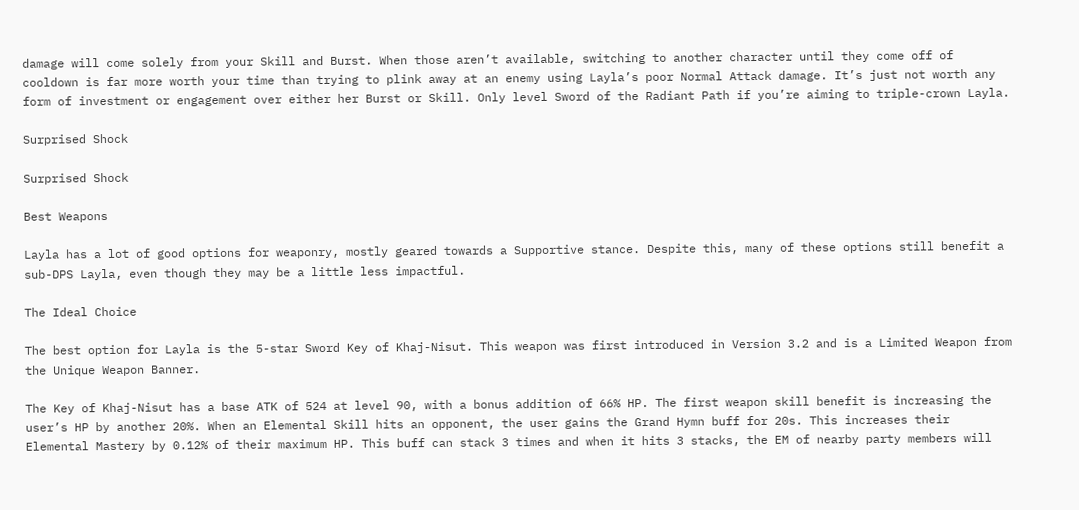damage will come solely from your Skill and Burst. When those aren’t available, switching to another character until they come off of cooldown is far more worth your time than trying to plink away at an enemy using Layla’s poor Normal Attack damage. It’s just not worth any form of investment or engagement over either her Burst or Skill. Only level Sword of the Radiant Path if you’re aiming to triple-crown Layla.

Surprised Shock

Surprised Shock

Best Weapons

Layla has a lot of good options for weaponry, mostly geared towards a Supportive stance. Despite this, many of these options still benefit a sub-DPS Layla, even though they may be a little less impactful.

The Ideal Choice

The best option for Layla is the 5-star Sword Key of Khaj-Nisut. This weapon was first introduced in Version 3.2 and is a Limited Weapon from the Unique Weapon Banner.

The Key of Khaj-Nisut has a base ATK of 524 at level 90, with a bonus addition of 66% HP. The first weapon skill benefit is increasing the user’s HP by another 20%. When an Elemental Skill hits an opponent, the user gains the Grand Hymn buff for 20s. This increases their Elemental Mastery by 0.12% of their maximum HP. This buff can stack 3 times and when it hits 3 stacks, the EM of nearby party members will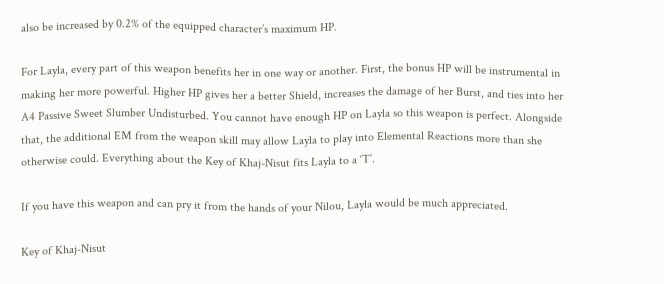also be increased by 0.2% of the equipped character’s maximum HP.

For Layla, every part of this weapon benefits her in one way or another. First, the bonus HP will be instrumental in making her more powerful. Higher HP gives her a better Shield, increases the damage of her Burst, and ties into her A4 Passive Sweet Slumber Undisturbed. You cannot have enough HP on Layla so this weapon is perfect. Alongside that, the additional EM from the weapon skill may allow Layla to play into Elemental Reactions more than she otherwise could. Everything about the Key of Khaj-Nisut fits Layla to a ‘T’.

If you have this weapon and can pry it from the hands of your Nilou, Layla would be much appreciated.

Key of Khaj-Nisut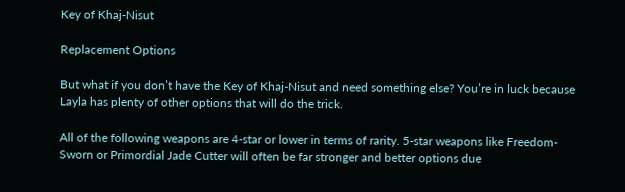Key of Khaj-Nisut

Replacement Options

But what if you don’t have the Key of Khaj-Nisut and need something else? You’re in luck because Layla has plenty of other options that will do the trick.

All of the following weapons are 4-star or lower in terms of rarity. 5-star weapons like Freedom-Sworn or Primordial Jade Cutter will often be far stronger and better options due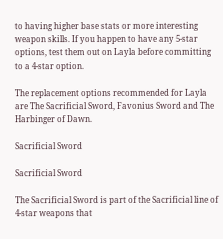to having higher base stats or more interesting weapon skills. If you happen to have any 5-star options, test them out on Layla before committing to a 4-star option.

The replacement options recommended for Layla are The Sacrificial Sword, Favonius Sword and The Harbinger of Dawn.

Sacrificial Sword

Sacrificial Sword

The Sacrificial Sword is part of the Sacrificial line of 4-star weapons that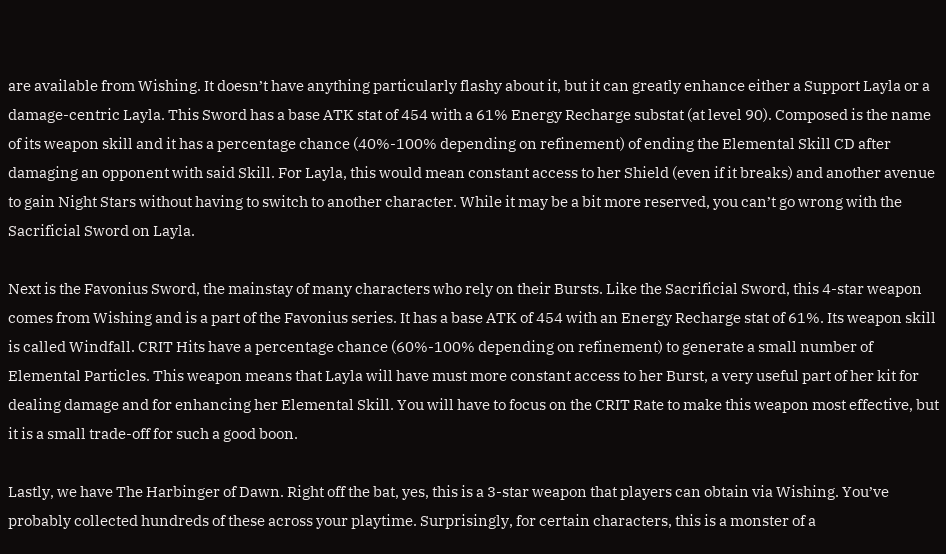are available from Wishing. It doesn’t have anything particularly flashy about it, but it can greatly enhance either a Support Layla or a damage-centric Layla. This Sword has a base ATK stat of 454 with a 61% Energy Recharge substat (at level 90). Composed is the name of its weapon skill and it has a percentage chance (40%-100% depending on refinement) of ending the Elemental Skill CD after damaging an opponent with said Skill. For Layla, this would mean constant access to her Shield (even if it breaks) and another avenue to gain Night Stars without having to switch to another character. While it may be a bit more reserved, you can’t go wrong with the Sacrificial Sword on Layla.

Next is the Favonius Sword, the mainstay of many characters who rely on their Bursts. Like the Sacrificial Sword, this 4-star weapon comes from Wishing and is a part of the Favonius series. It has a base ATK of 454 with an Energy Recharge stat of 61%. Its weapon skill is called Windfall. CRIT Hits have a percentage chance (60%-100% depending on refinement) to generate a small number of Elemental Particles. This weapon means that Layla will have must more constant access to her Burst, a very useful part of her kit for dealing damage and for enhancing her Elemental Skill. You will have to focus on the CRIT Rate to make this weapon most effective, but it is a small trade-off for such a good boon.

Lastly, we have The Harbinger of Dawn. Right off the bat, yes, this is a 3-star weapon that players can obtain via Wishing. You’ve probably collected hundreds of these across your playtime. Surprisingly, for certain characters, this is a monster of a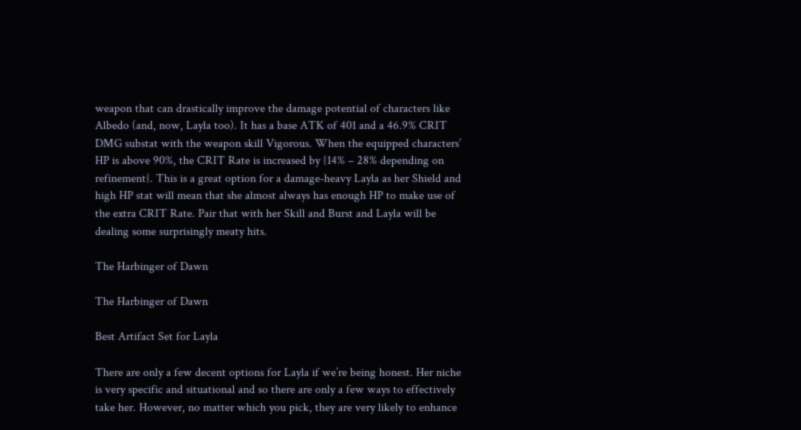weapon that can drastically improve the damage potential of characters like Albedo (and, now, Layla too). It has a base ATK of 401 and a 46.9% CRIT DMG substat with the weapon skill Vigorous. When the equipped characters’ HP is above 90%, the CRIT Rate is increased by {14% – 28% depending on refinement}. This is a great option for a damage-heavy Layla as her Shield and high HP stat will mean that she almost always has enough HP to make use of the extra CRIT Rate. Pair that with her Skill and Burst and Layla will be dealing some surprisingly meaty hits.

The Harbinger of Dawn

The Harbinger of Dawn

Best Artifact Set for Layla

There are only a few decent options for Layla if we’re being honest. Her niche is very specific and situational and so there are only a few ways to effectively take her. However, no matter which you pick, they are very likely to enhance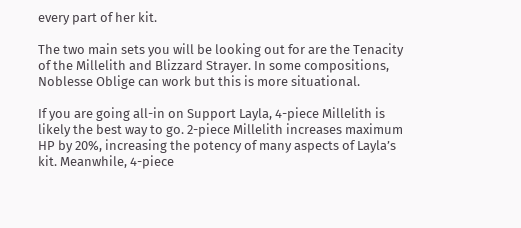every part of her kit.

The two main sets you will be looking out for are the Tenacity of the Millelith and Blizzard Strayer. In some compositions, Noblesse Oblige can work but this is more situational.

If you are going all-in on Support Layla, 4-piece Millelith is likely the best way to go. 2-piece Millelith increases maximum HP by 20%, increasing the potency of many aspects of Layla’s kit. Meanwhile, 4-piece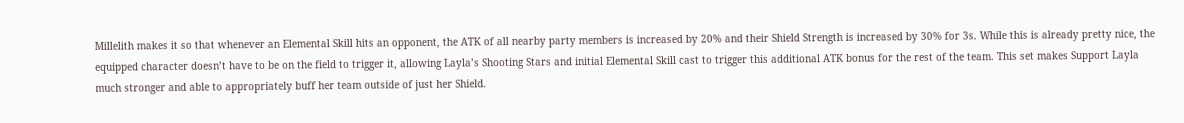Millelith makes it so that whenever an Elemental Skill hits an opponent, the ATK of all nearby party members is increased by 20% and their Shield Strength is increased by 30% for 3s. While this is already pretty nice, the equipped character doesn’t have to be on the field to trigger it, allowing Layla’s Shooting Stars and initial Elemental Skill cast to trigger this additional ATK bonus for the rest of the team. This set makes Support Layla much stronger and able to appropriately buff her team outside of just her Shield.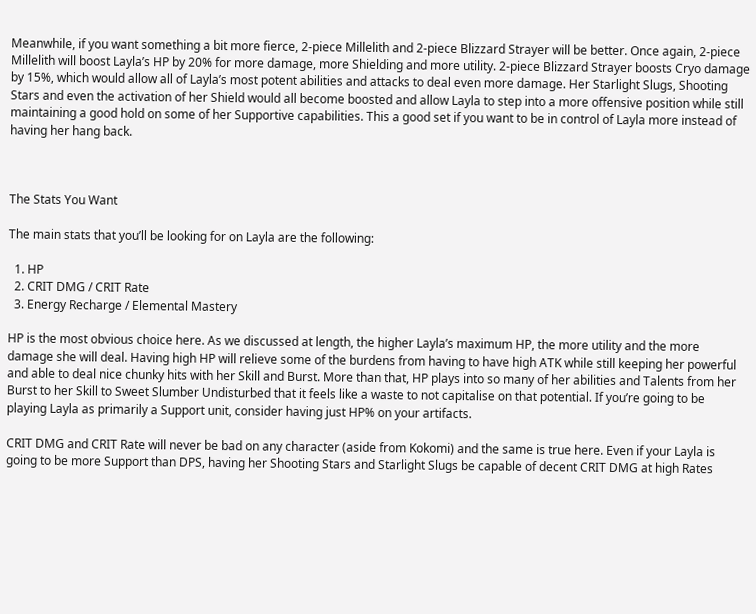Meanwhile, if you want something a bit more fierce, 2-piece Millelith and 2-piece Blizzard Strayer will be better. Once again, 2-piece Millelith will boost Layla’s HP by 20% for more damage, more Shielding and more utility. 2-piece Blizzard Strayer boosts Cryo damage by 15%, which would allow all of Layla’s most potent abilities and attacks to deal even more damage. Her Starlight Slugs, Shooting Stars and even the activation of her Shield would all become boosted and allow Layla to step into a more offensive position while still maintaining a good hold on some of her Supportive capabilities. This a good set if you want to be in control of Layla more instead of having her hang back.



The Stats You Want

The main stats that you’ll be looking for on Layla are the following:

  1. HP
  2. CRIT DMG / CRIT Rate
  3. Energy Recharge / Elemental Mastery

HP is the most obvious choice here. As we discussed at length, the higher Layla’s maximum HP, the more utility and the more damage she will deal. Having high HP will relieve some of the burdens from having to have high ATK while still keeping her powerful and able to deal nice chunky hits with her Skill and Burst. More than that, HP plays into so many of her abilities and Talents from her Burst to her Skill to Sweet Slumber Undisturbed that it feels like a waste to not capitalise on that potential. If you’re going to be playing Layla as primarily a Support unit, consider having just HP% on your artifacts.

CRIT DMG and CRIT Rate will never be bad on any character (aside from Kokomi) and the same is true here. Even if your Layla is going to be more Support than DPS, having her Shooting Stars and Starlight Slugs be capable of decent CRIT DMG at high Rates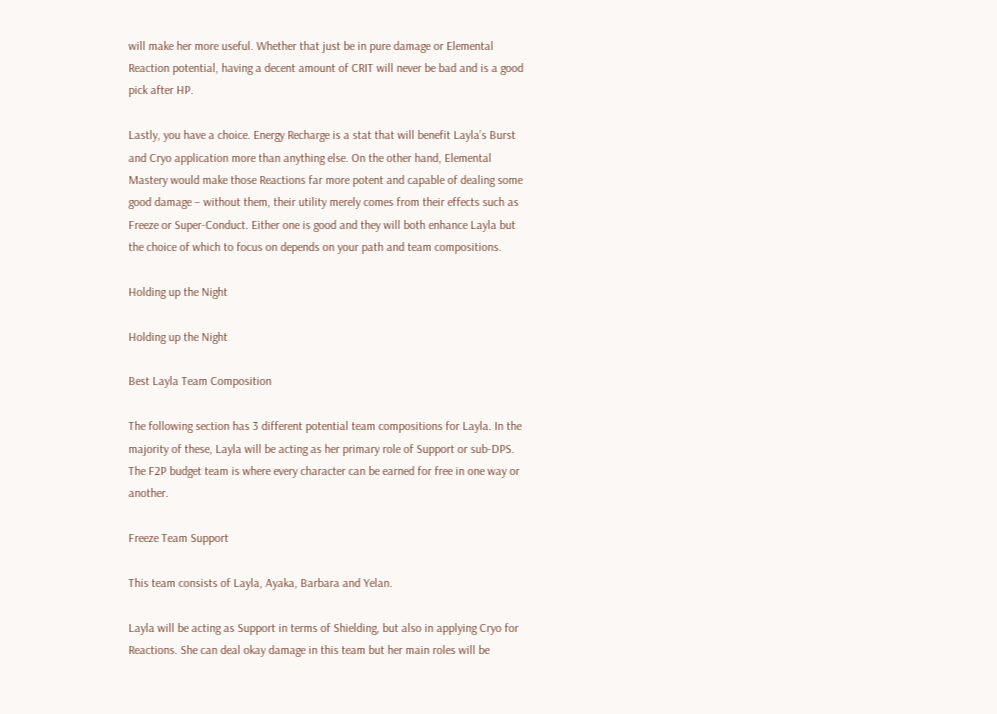will make her more useful. Whether that just be in pure damage or Elemental Reaction potential, having a decent amount of CRIT will never be bad and is a good pick after HP.

Lastly, you have a choice. Energy Recharge is a stat that will benefit Layla’s Burst and Cryo application more than anything else. On the other hand, Elemental Mastery would make those Reactions far more potent and capable of dealing some good damage – without them, their utility merely comes from their effects such as Freeze or Super-Conduct. Either one is good and they will both enhance Layla but the choice of which to focus on depends on your path and team compositions.

Holding up the Night

Holding up the Night

Best Layla Team Composition

The following section has 3 different potential team compositions for Layla. In the majority of these, Layla will be acting as her primary role of Support or sub-DPS. The F2P budget team is where every character can be earned for free in one way or another.

Freeze Team Support

This team consists of Layla, Ayaka, Barbara and Yelan.

Layla will be acting as Support in terms of Shielding, but also in applying Cryo for Reactions. She can deal okay damage in this team but her main roles will be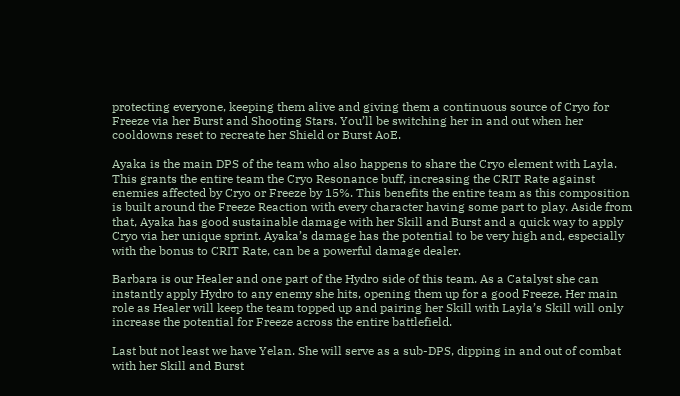protecting everyone, keeping them alive and giving them a continuous source of Cryo for Freeze via her Burst and Shooting Stars. You’ll be switching her in and out when her cooldowns reset to recreate her Shield or Burst AoE.

Ayaka is the main DPS of the team who also happens to share the Cryo element with Layla. This grants the entire team the Cryo Resonance buff, increasing the CRIT Rate against enemies affected by Cryo or Freeze by 15%. This benefits the entire team as this composition is built around the Freeze Reaction with every character having some part to play. Aside from that, Ayaka has good sustainable damage with her Skill and Burst and a quick way to apply Cryo via her unique sprint. Ayaka’s damage has the potential to be very high and, especially with the bonus to CRIT Rate, can be a powerful damage dealer.

Barbara is our Healer and one part of the Hydro side of this team. As a Catalyst she can instantly apply Hydro to any enemy she hits, opening them up for a good Freeze. Her main role as Healer will keep the team topped up and pairing her Skill with Layla’s Skill will only increase the potential for Freeze across the entire battlefield.

Last but not least we have Yelan. She will serve as a sub-DPS, dipping in and out of combat with her Skill and Burst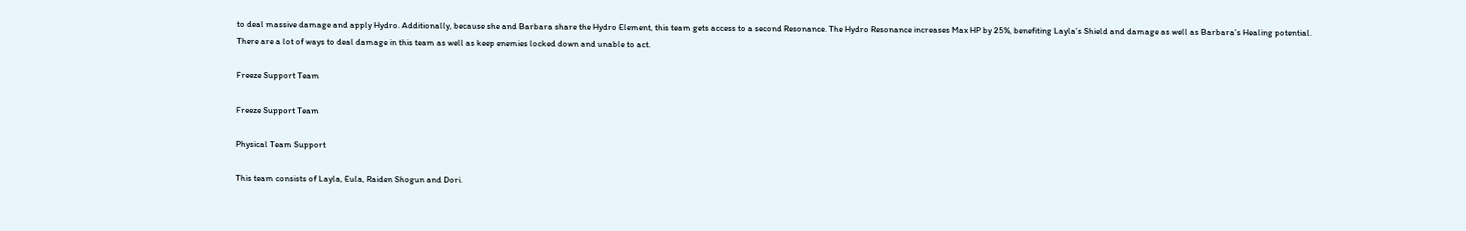to deal massive damage and apply Hydro. Additionally, because she and Barbara share the Hydro Element, this team gets access to a second Resonance. The Hydro Resonance increases Max HP by 25%, benefiting Layla’s Shield and damage as well as Barbara’s Healing potential. There are a lot of ways to deal damage in this team as well as keep enemies locked down and unable to act.

Freeze Support Team

Freeze Support Team

Physical Team Support

This team consists of Layla, Eula, Raiden Shogun and Dori.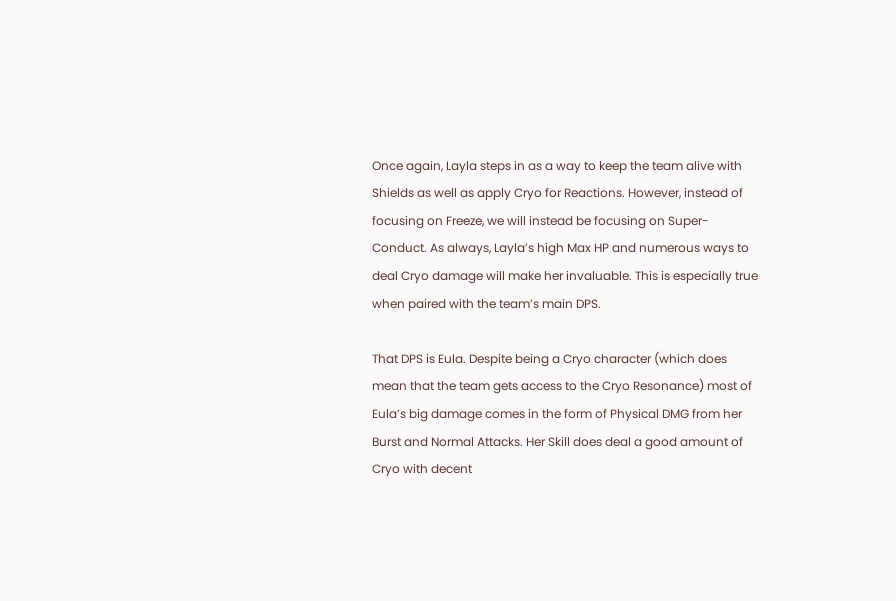Once again, Layla steps in as a way to keep the team alive with Shields as well as apply Cryo for Reactions. However, instead of focusing on Freeze, we will instead be focusing on Super-Conduct. As always, Layla’s high Max HP and numerous ways to deal Cryo damage will make her invaluable. This is especially true when paired with the team’s main DPS.

That DPS is Eula. Despite being a Cryo character (which does mean that the team gets access to the Cryo Resonance) most of Eula’s big damage comes in the form of Physical DMG from her Burst and Normal Attacks. Her Skill does deal a good amount of Cryo with decent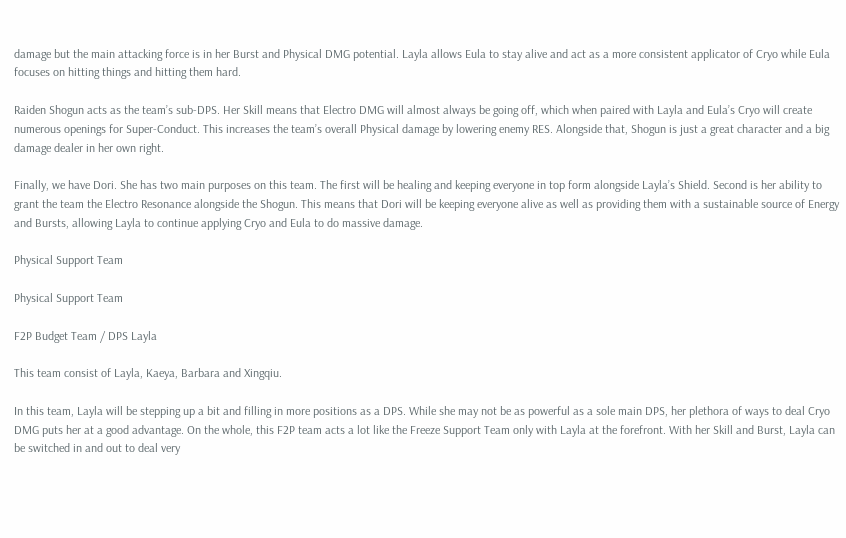damage but the main attacking force is in her Burst and Physical DMG potential. Layla allows Eula to stay alive and act as a more consistent applicator of Cryo while Eula focuses on hitting things and hitting them hard.

Raiden Shogun acts as the team’s sub-DPS. Her Skill means that Electro DMG will almost always be going off, which when paired with Layla and Eula’s Cryo will create numerous openings for Super-Conduct. This increases the team’s overall Physical damage by lowering enemy RES. Alongside that, Shogun is just a great character and a big damage dealer in her own right.

Finally, we have Dori. She has two main purposes on this team. The first will be healing and keeping everyone in top form alongside Layla’s Shield. Second is her ability to grant the team the Electro Resonance alongside the Shogun. This means that Dori will be keeping everyone alive as well as providing them with a sustainable source of Energy and Bursts, allowing Layla to continue applying Cryo and Eula to do massive damage.

Physical Support Team

Physical Support Team

F2P Budget Team / DPS Layla

This team consist of Layla, Kaeya, Barbara and Xingqiu.

In this team, Layla will be stepping up a bit and filling in more positions as a DPS. While she may not be as powerful as a sole main DPS, her plethora of ways to deal Cryo DMG puts her at a good advantage. On the whole, this F2P team acts a lot like the Freeze Support Team only with Layla at the forefront. With her Skill and Burst, Layla can be switched in and out to deal very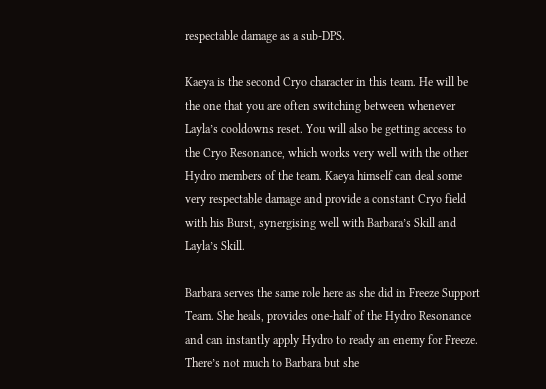respectable damage as a sub-DPS.

Kaeya is the second Cryo character in this team. He will be the one that you are often switching between whenever Layla’s cooldowns reset. You will also be getting access to the Cryo Resonance, which works very well with the other Hydro members of the team. Kaeya himself can deal some very respectable damage and provide a constant Cryo field with his Burst, synergising well with Barbara’s Skill and Layla’s Skill.

Barbara serves the same role here as she did in Freeze Support Team. She heals, provides one-half of the Hydro Resonance and can instantly apply Hydro to ready an enemy for Freeze. There’s not much to Barbara but she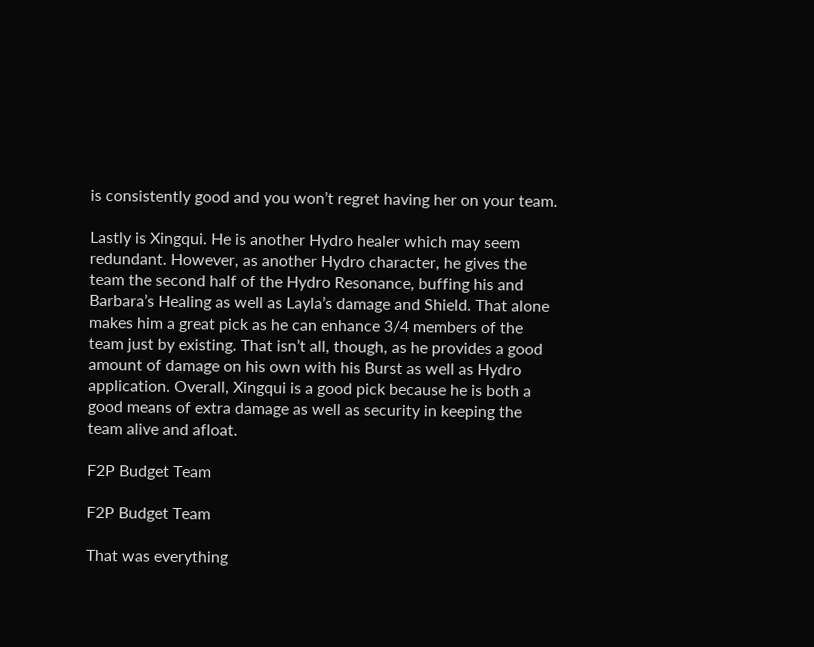is consistently good and you won’t regret having her on your team.

Lastly is Xingqui. He is another Hydro healer which may seem redundant. However, as another Hydro character, he gives the team the second half of the Hydro Resonance, buffing his and Barbara’s Healing as well as Layla’s damage and Shield. That alone makes him a great pick as he can enhance 3/4 members of the team just by existing. That isn’t all, though, as he provides a good amount of damage on his own with his Burst as well as Hydro application. Overall, Xingqui is a good pick because he is both a good means of extra damage as well as security in keeping the team alive and afloat.

F2P Budget Team

F2P Budget Team

That was everything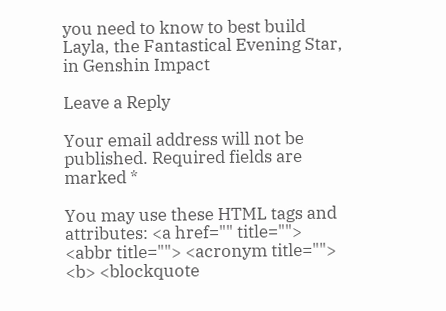you need to know to best build Layla, the Fantastical Evening Star, in Genshin Impact

Leave a Reply

Your email address will not be published. Required fields are marked *

You may use these HTML tags and attributes: <a href="" title=""> <abbr title=""> <acronym title=""> <b> <blockquote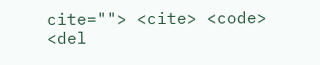cite=""> <cite> <code> <del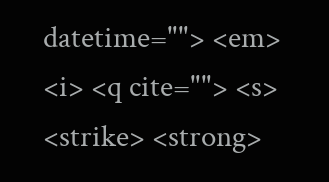datetime=""> <em> <i> <q cite=""> <s> <strike> <strong>